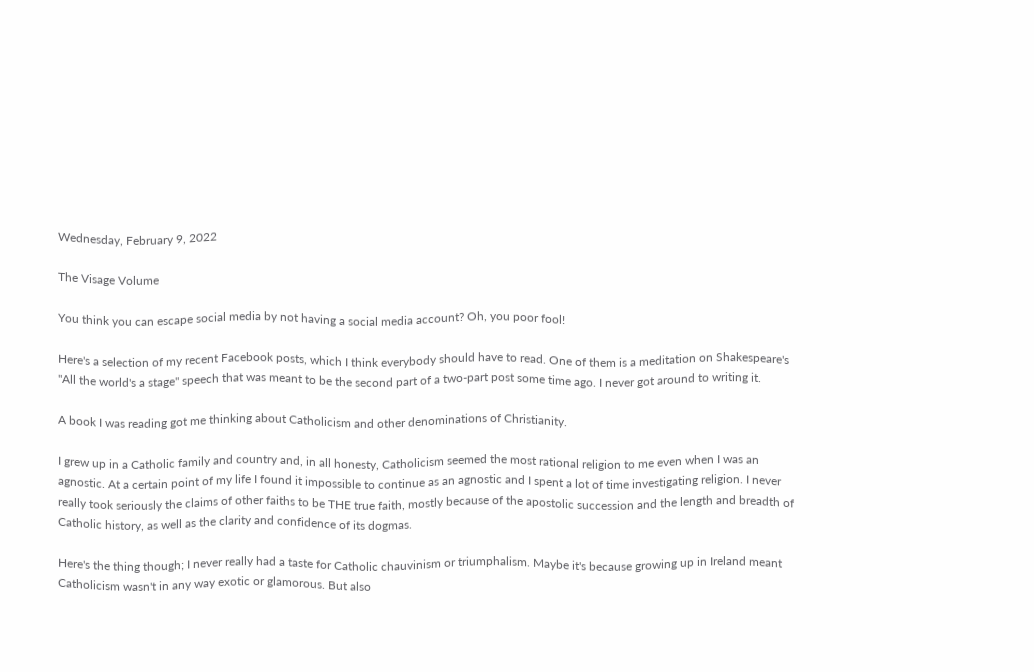Wednesday, February 9, 2022

The Visage Volume

You think you can escape social media by not having a social media account? Oh, you poor fool!

Here's a selection of my recent Facebook posts, which I think everybody should have to read. One of them is a meditation on Shakespeare's "All the world's a stage" speech that was meant to be the second part of a two-part post some time ago. I never got around to writing it.

A book I was reading got me thinking about Catholicism and other denominations of Christianity.

I grew up in a Catholic family and country and, in all honesty, Catholicism seemed the most rational religion to me even when I was an agnostic. At a certain point of my life I found it impossible to continue as an agnostic and I spent a lot of time investigating religion. I never really took seriously the claims of other faiths to be THE true faith, mostly because of the apostolic succession and the length and breadth of Catholic history, as well as the clarity and confidence of its dogmas.

Here's the thing though; I never really had a taste for Catholic chauvinism or triumphalism. Maybe it's because growing up in Ireland meant Catholicism wasn't in any way exotic or glamorous. But also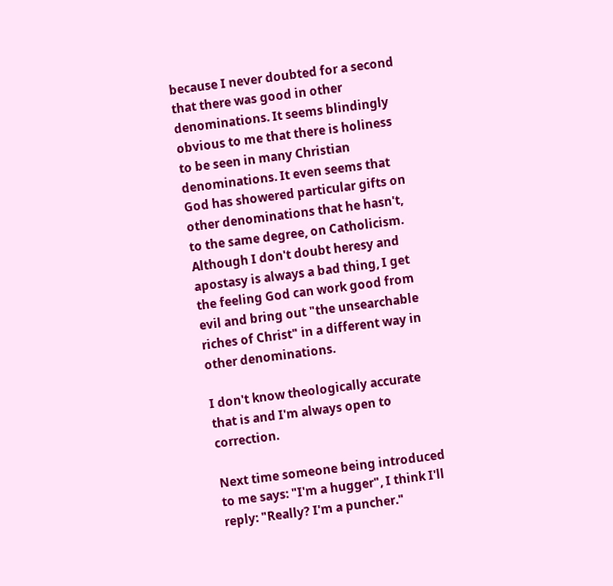because I never doubted for a second that there was good in other denominations. It seems blindingly obvious to me that there is holiness to be seen in many Christian denominations. It even seems that God has showered particular gifts on other denominations that he hasn't, to the same degree, on Catholicism. Although I don't doubt heresy and apostasy is always a bad thing, I get the feeling God can work good from evil and bring out "the unsearchable riches of Christ" in a different way in other denominations.

I don't know theologically accurate that is and I'm always open to correction.

Next time someone being introduced to me says: "I'm a hugger", I think I'll reply: "Really? I'm a puncher."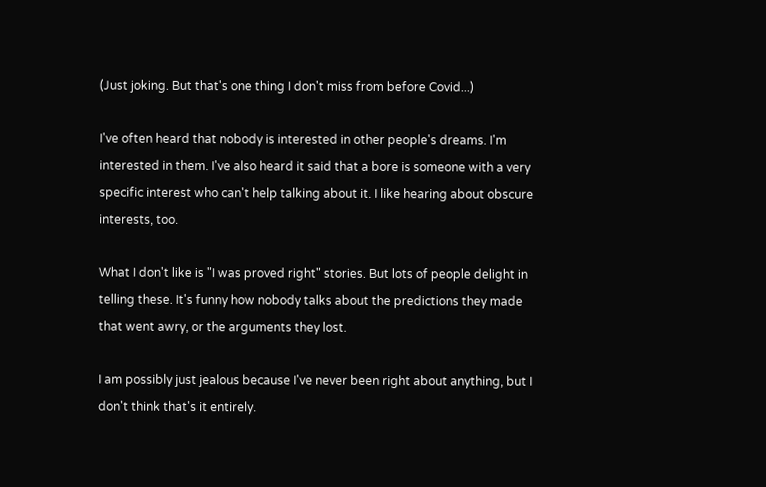(Just joking. But that's one thing I don't miss from before Covid...)

I've often heard that nobody is interested in other people's dreams. I'm interested in them. I've also heard it said that a bore is someone with a very specific interest who can't help talking about it. I like hearing about obscure interests, too.

What I don't like is "I was proved right" stories. But lots of people delight in telling these. It's funny how nobody talks about the predictions they made that went awry, or the arguments they lost.

I am possibly just jealous because I've never been right about anything, but I don't think that's it entirely.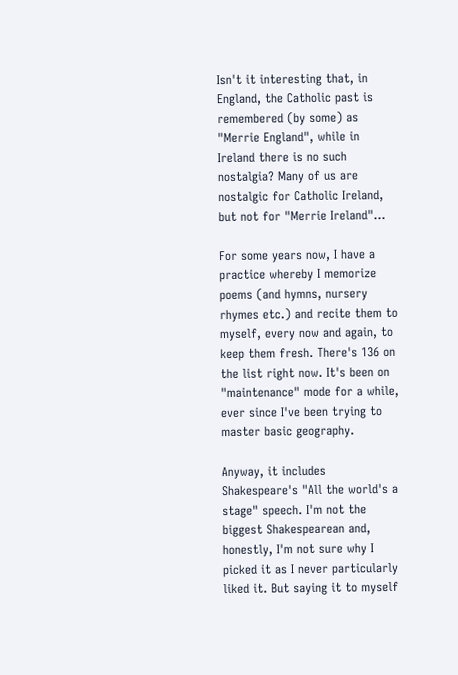Isn't it interesting that, in England, the Catholic past is remembered (by some) as "Merrie England", while in Ireland there is no such nostalgia? Many of us are nostalgic for Catholic Ireland, but not for "Merrie Ireland"...

For some years now, I have a practice whereby I memorize poems (and hymns, nursery rhymes etc.) and recite them to myself, every now and again, to keep them fresh. There's 136 on the list right now. It's been on "maintenance" mode for a while, ever since I've been trying to master basic geography.

Anyway, it includes Shakespeare's "All the world's a stage" speech. I'm not the biggest Shakespearean and, honestly, I'm not sure why I picked it as I never particularly liked it. But saying it to myself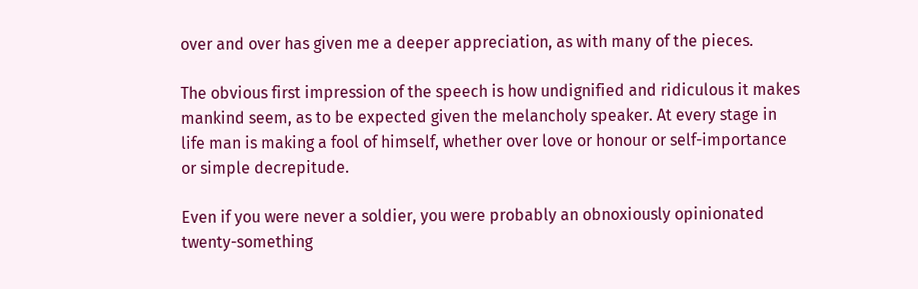over and over has given me a deeper appreciation, as with many of the pieces.

The obvious first impression of the speech is how undignified and ridiculous it makes mankind seem, as to be expected given the melancholy speaker. At every stage in life man is making a fool of himself, whether over love or honour or self-importance or simple decrepitude.

Even if you were never a soldier, you were probably an obnoxiously opinionated twenty-something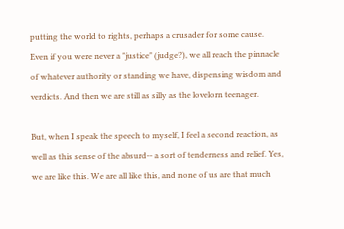putting the world to rights, perhaps a crusader for some cause. Even if you were never a "justice" (judge?), we all reach the pinnacle of whatever authority or standing we have, dispensing wisdom and verdicts. And then we are still as silly as the lovelorn teenager.

But, when I speak the speech to myself, I feel a second reaction, as well as this sense of the absurd-- a sort of tenderness and relief. Yes, we are like this. We are all like this, and none of us are that much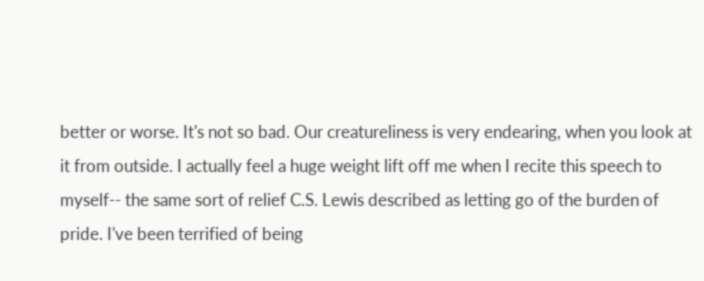better or worse. It's not so bad. Our creatureliness is very endearing, when you look at it from outside. I actually feel a huge weight lift off me when I recite this speech to myself-- the same sort of relief C.S. Lewis described as letting go of the burden of pride. I've been terrified of being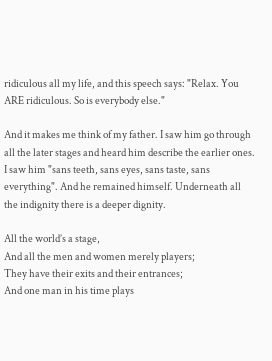ridiculous all my life, and this speech says: "Relax. You ARE ridiculous. So is everybody else."

And it makes me think of my father. I saw him go through all the later stages and heard him describe the earlier ones. I saw him "sans teeth, sans eyes, sans taste, sans everything". And he remained himself. Underneath all the indignity there is a deeper dignity.

All the world’s a stage,
And all the men and women merely players;
They have their exits and their entrances;
And one man in his time plays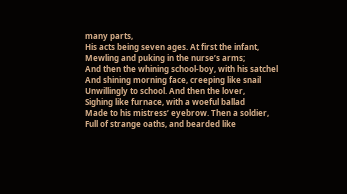many parts,
His acts being seven ages. At first the infant,
Mewling and puking in the nurse’s arms;
And then the whining school-boy, with his satchel
And shining morning face, creeping like snail
Unwillingly to school. And then the lover,
Sighing like furnace, with a woeful ballad
Made to his mistress’ eyebrow. Then a soldier,
Full of strange oaths, and bearded like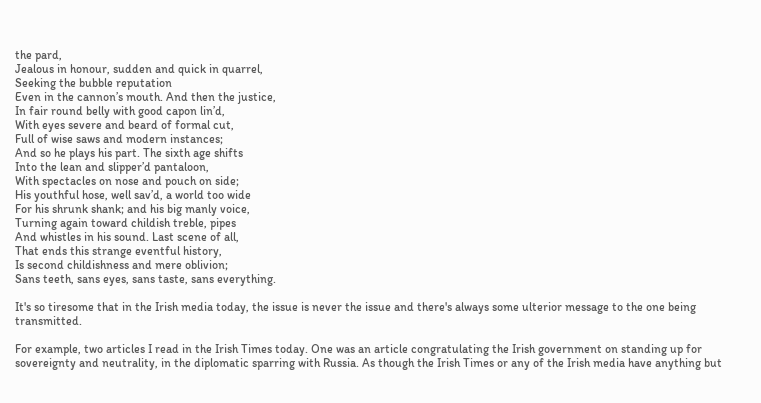the pard,
Jealous in honour, sudden and quick in quarrel,
Seeking the bubble reputation
Even in the cannon’s mouth. And then the justice,
In fair round belly with good capon lin’d,
With eyes severe and beard of formal cut,
Full of wise saws and modern instances;
And so he plays his part. The sixth age shifts
Into the lean and slipper’d pantaloon,
With spectacles on nose and pouch on side;
His youthful hose, well sav’d, a world too wide
For his shrunk shank; and his big manly voice,
Turning again toward childish treble, pipes
And whistles in his sound. Last scene of all,
That ends this strange eventful history,
Is second childishness and mere oblivion;
Sans teeth, sans eyes, sans taste, sans everything.

It's so tiresome that in the Irish media today, the issue is never the issue and there's always some ulterior message to the one being transmitted.

For example, two articles I read in the Irish Times today. One was an article congratulating the Irish government on standing up for sovereignty and neutrality, in the diplomatic sparring with Russia. As though the Irish Times or any of the Irish media have anything but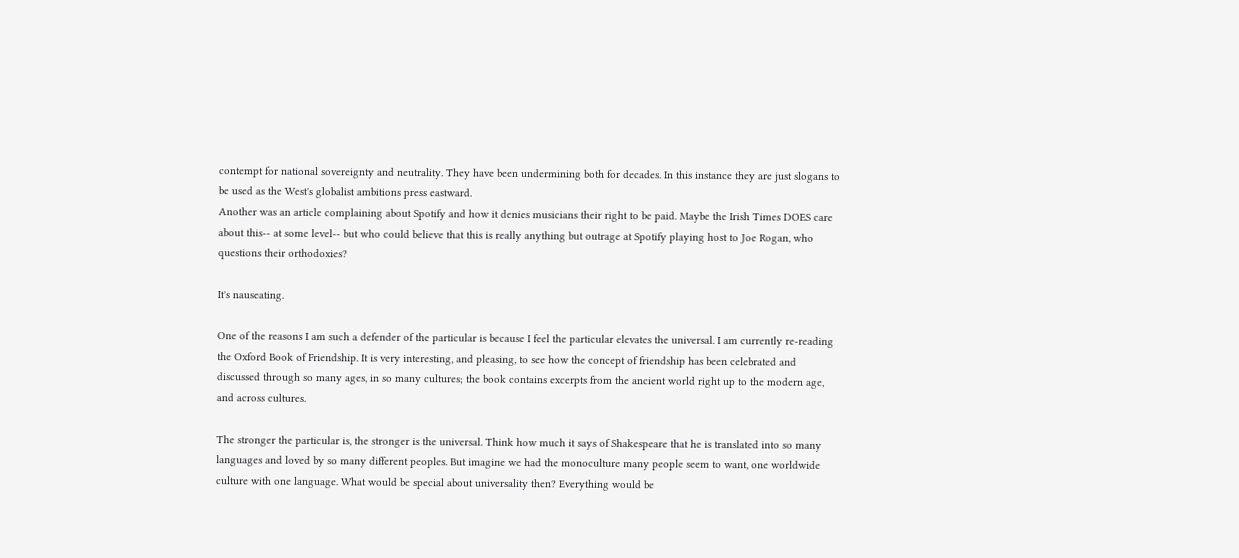contempt for national sovereignty and neutrality. They have been undermining both for decades. In this instance they are just slogans to be used as the West's globalist ambitions press eastward.
Another was an article complaining about Spotify and how it denies musicians their right to be paid. Maybe the Irish Times DOES care about this-- at some level-- but who could believe that this is really anything but outrage at Spotify playing host to Joe Rogan, who questions their orthodoxies?

It's nauseating.

One of the reasons I am such a defender of the particular is because I feel the particular elevates the universal. I am currently re-reading the Oxford Book of Friendship. It is very interesting, and pleasing, to see how the concept of friendship has been celebrated and discussed through so many ages, in so many cultures; the book contains excerpts from the ancient world right up to the modern age, and across cultures.

The stronger the particular is, the stronger is the universal. Think how much it says of Shakespeare that he is translated into so many languages and loved by so many different peoples. But imagine we had the monoculture many people seem to want, one worldwide culture with one language. What would be special about universality then? Everything would be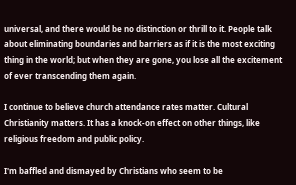universal, and there would be no distinction or thrill to it. People talk about eliminating boundaries and barriers as if it is the most exciting thing in the world; but when they are gone, you lose all the excitement of ever transcending them again.

I continue to believe church attendance rates matter. Cultural Christianity matters. It has a knock-on effect on other things, like religious freedom and public policy.

I'm baffled and dismayed by Christians who seem to be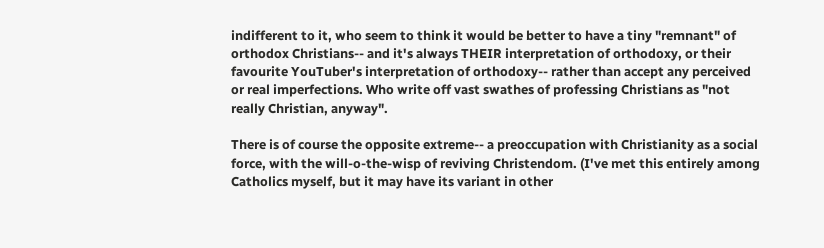indifferent to it, who seem to think it would be better to have a tiny "remnant" of orthodox Christians-- and it's always THEIR interpretation of orthodoxy, or their favourite YouTuber's interpretation of orthodoxy-- rather than accept any perceived or real imperfections. Who write off vast swathes of professing Christians as "not really Christian, anyway".

There is of course the opposite extreme-- a preoccupation with Christianity as a social force, with the will-o-the-wisp of reviving Christendom. (I've met this entirely among Catholics myself, but it may have its variant in other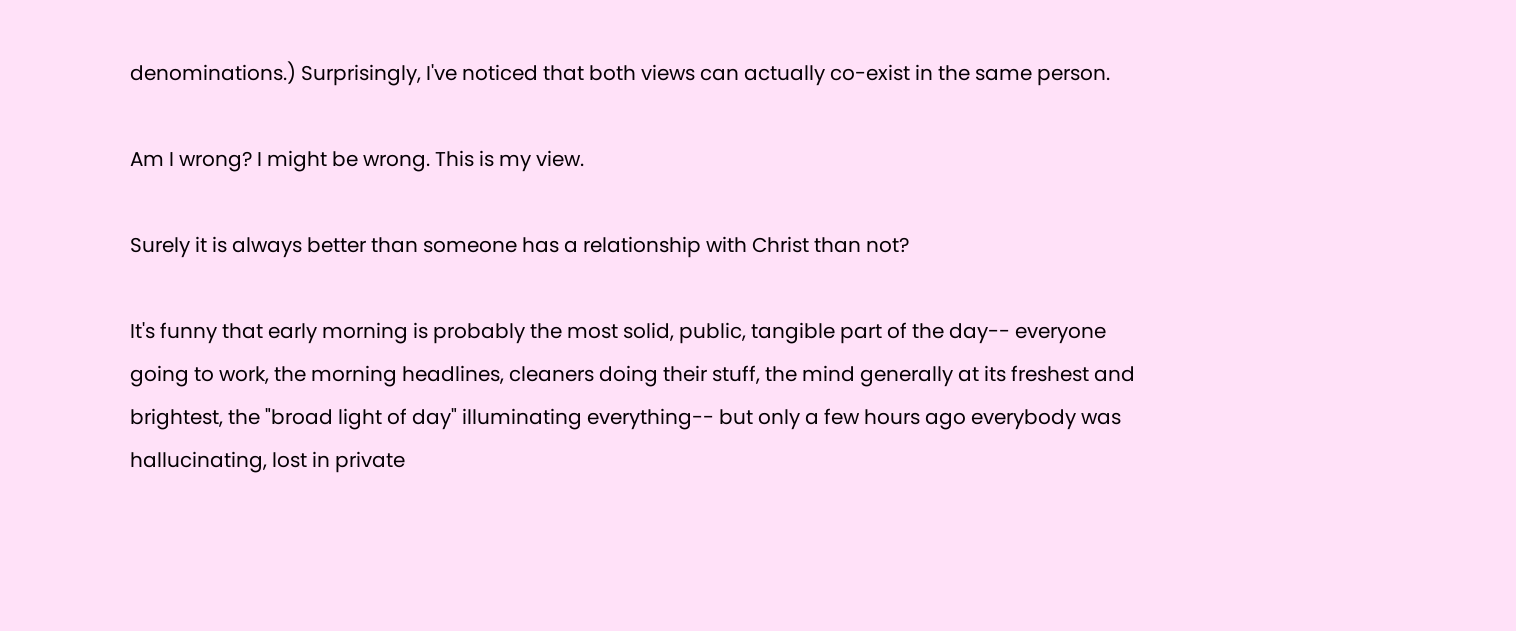denominations.) Surprisingly, I've noticed that both views can actually co-exist in the same person.

Am I wrong? I might be wrong. This is my view.

Surely it is always better than someone has a relationship with Christ than not?

It's funny that early morning is probably the most solid, public, tangible part of the day-- everyone going to work, the morning headlines, cleaners doing their stuff, the mind generally at its freshest and brightest, the "broad light of day" illuminating everything-- but only a few hours ago everybody was hallucinating, lost in private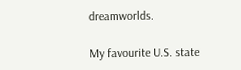dreamworlds.

My favourite U.S. state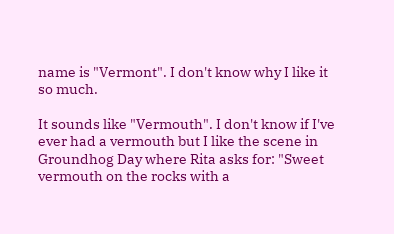name is "Vermont". I don't know why I like it so much.

It sounds like "Vermouth". I don't know if I've ever had a vermouth but I like the scene in Groundhog Day where Rita asks for: "Sweet vermouth on the rocks with a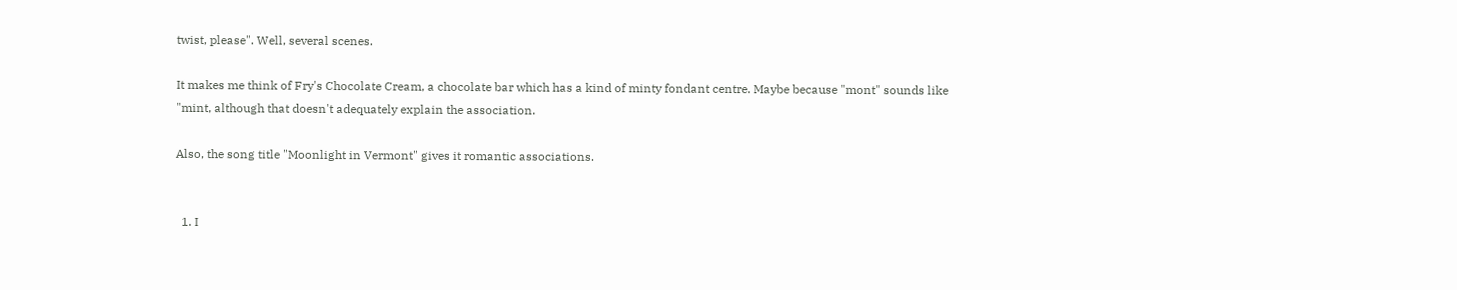twist, please". Well, several scenes.

It makes me think of Fry's Chocolate Cream, a chocolate bar which has a kind of minty fondant centre. Maybe because "mont" sounds like "mint, although that doesn't adequately explain the association.

Also, the song title "Moonlight in Vermont" gives it romantic associations.


  1. I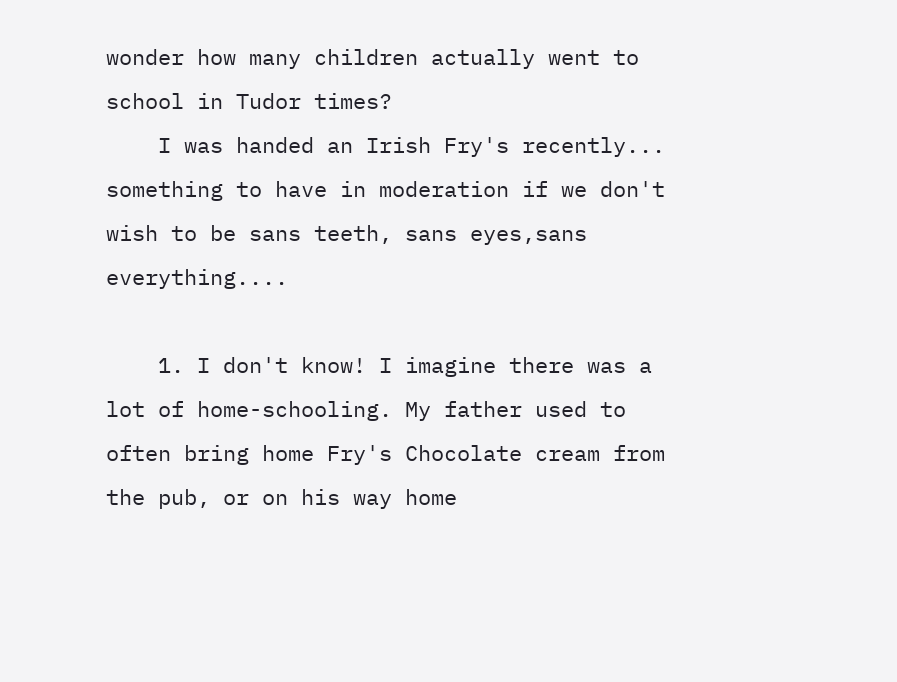wonder how many children actually went to school in Tudor times?
    I was handed an Irish Fry's recently... something to have in moderation if we don't wish to be sans teeth, sans eyes,sans everything....

    1. I don't know! I imagine there was a lot of home-schooling. My father used to often bring home Fry's Chocolate cream from the pub, or on his way home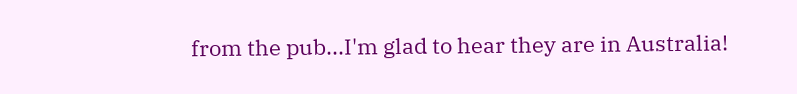from the pub...I'm glad to hear they are in Australia!